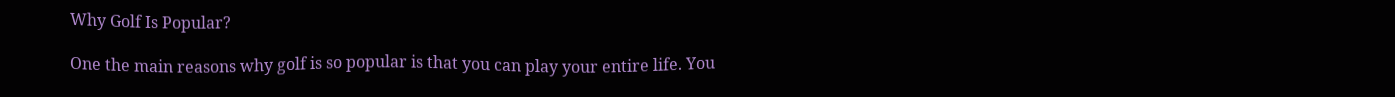Why Golf Is Popular?

One the main reasons why golf is so popular is that you can play your entire life. You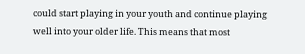could start playing in your youth and continue playing well into your older life. This means that most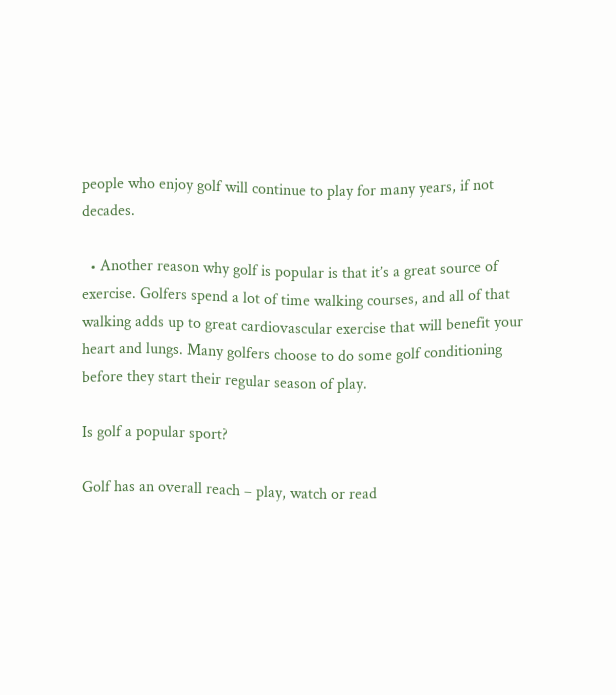people who enjoy golf will continue to play for many years, if not decades.

  • Another reason why golf is popular is that it’s a great source of exercise. Golfers spend a lot of time walking courses, and all of that walking adds up to great cardiovascular exercise that will benefit your heart and lungs. Many golfers choose to do some golf conditioning before they start their regular season of play.

Is golf a popular sport?

Golf has an overall reach – play, watch or read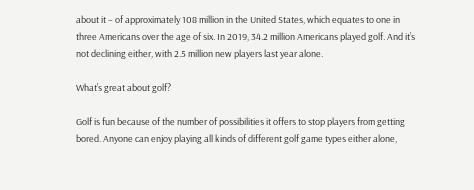about it – of approximately 108 million in the United States, which equates to one in three Americans over the age of six. In 2019, 34.2 million Americans played golf. And it’s not declining either, with 2.5 million new players last year alone.

What’s great about golf?

Golf is fun because of the number of possibilities it offers to stop players from getting bored. Anyone can enjoy playing all kinds of different golf game types either alone,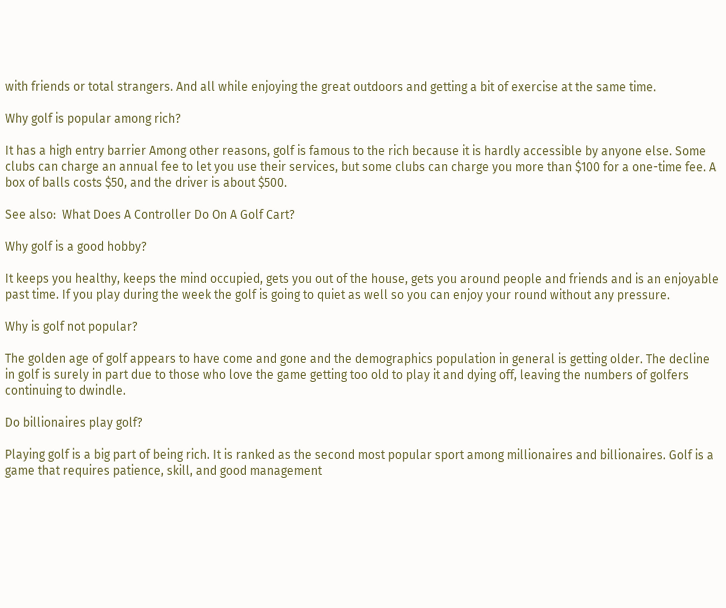with friends or total strangers. And all while enjoying the great outdoors and getting a bit of exercise at the same time.

Why golf is popular among rich?

It has a high entry barrier Among other reasons, golf is famous to the rich because it is hardly accessible by anyone else. Some clubs can charge an annual fee to let you use their services, but some clubs can charge you more than $100 for a one-time fee. A box of balls costs $50, and the driver is about $500.

See also:  What Does A Controller Do On A Golf Cart?

Why golf is a good hobby?

It keeps you healthy, keeps the mind occupied, gets you out of the house, gets you around people and friends and is an enjoyable past time. If you play during the week the golf is going to quiet as well so you can enjoy your round without any pressure.

Why is golf not popular?

The golden age of golf appears to have come and gone and the demographics population in general is getting older. The decline in golf is surely in part due to those who love the game getting too old to play it and dying off, leaving the numbers of golfers continuing to dwindle.

Do billionaires play golf?

Playing golf is a big part of being rich. It is ranked as the second most popular sport among millionaires and billionaires. Golf is a game that requires patience, skill, and good management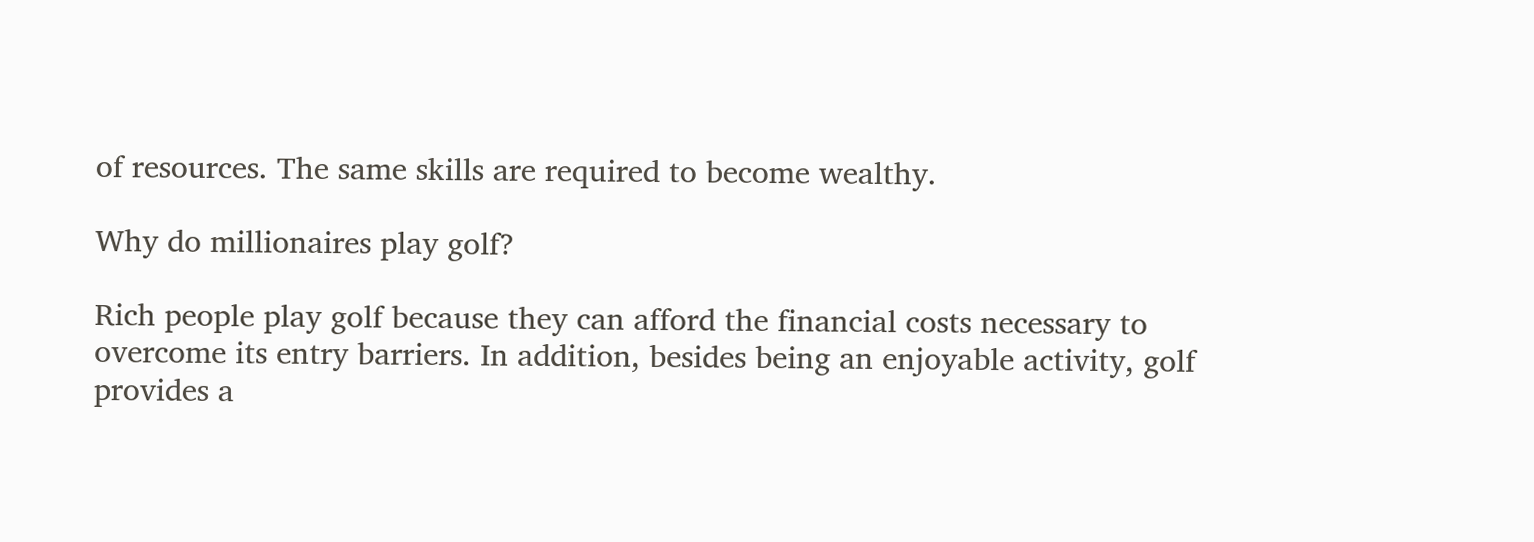of resources. The same skills are required to become wealthy.

Why do millionaires play golf?

Rich people play golf because they can afford the financial costs necessary to overcome its entry barriers. In addition, besides being an enjoyable activity, golf provides a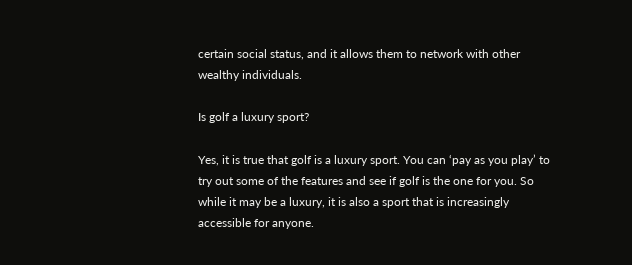certain social status, and it allows them to network with other wealthy individuals.

Is golf a luxury sport?

Yes, it is true that golf is a luxury sport. You can ‘pay as you play’ to try out some of the features and see if golf is the one for you. So while it may be a luxury, it is also a sport that is increasingly accessible for anyone.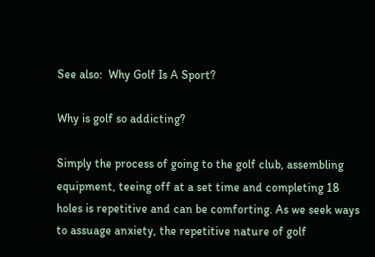See also:  Why Golf Is A Sport?

Why is golf so addicting?

Simply the process of going to the golf club, assembling equipment, teeing off at a set time and completing 18 holes is repetitive and can be comforting. As we seek ways to assuage anxiety, the repetitive nature of golf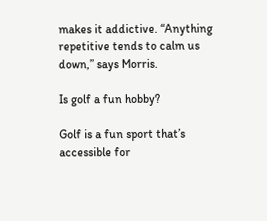makes it addictive. “Anything repetitive tends to calm us down,” says Morris.

Is golf a fun hobby?

Golf is a fun sport that’s accessible for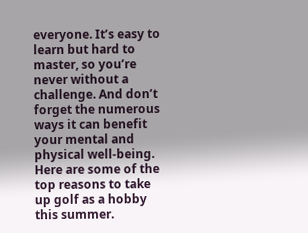everyone. It’s easy to learn but hard to master, so you’re never without a challenge. And don’t forget the numerous ways it can benefit your mental and physical well-being. Here are some of the top reasons to take up golf as a hobby this summer.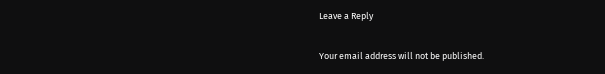Leave a Reply

Your email address will not be published.